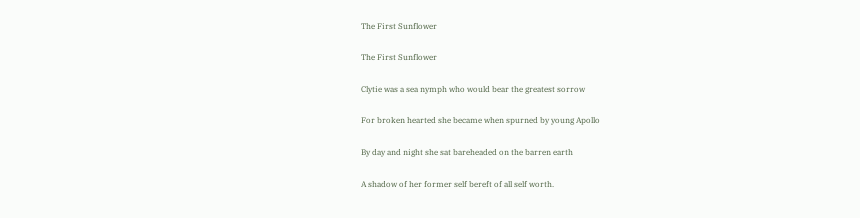The First Sunflower

The First Sunflower

Clytie was a sea nymph who would bear the greatest sorrow

For broken hearted she became when spurned by young Apollo

By day and night she sat bareheaded on the barren earth

A shadow of her former self bereft of all self worth.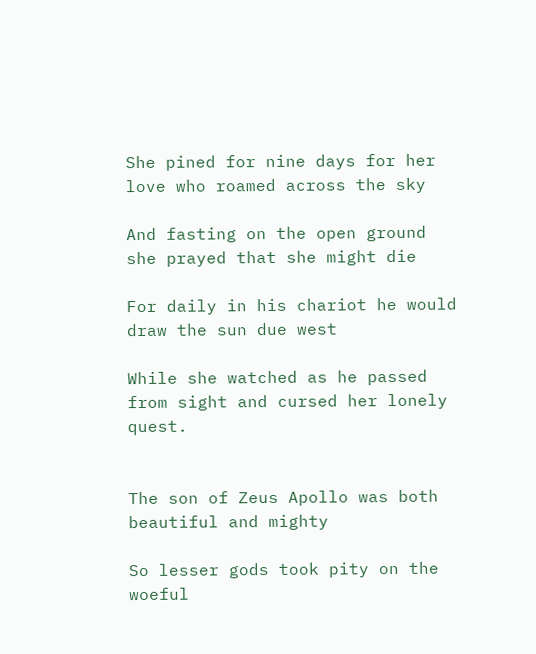She pined for nine days for her love who roamed across the sky

And fasting on the open ground she prayed that she might die

For daily in his chariot he would draw the sun due west

While she watched as he passed from sight and cursed her lonely quest.


The son of Zeus Apollo was both beautiful and mighty

So lesser gods took pity on the woeful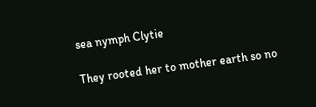sea nymph Clytie

They rooted her to mother earth so no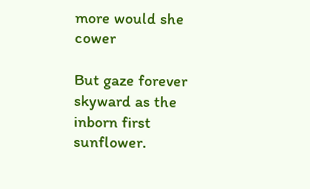more would she cower

But gaze forever skyward as the inborn first sunflower.